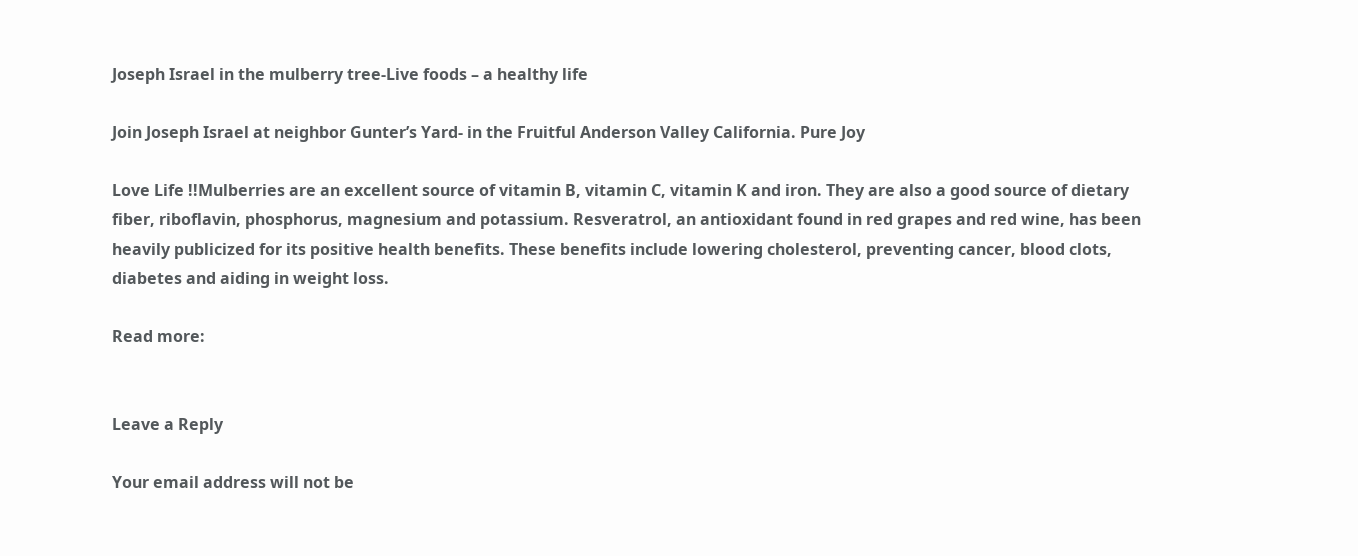Joseph Israel in the mulberry tree-Live foods – a healthy life

Join Joseph Israel at neighbor Gunter’s Yard- in the Fruitful Anderson Valley California. Pure Joy

Love Life !!Mulberries are an excellent source of vitamin B, vitamin C, vitamin K and iron. They are also a good source of dietary fiber, riboflavin, phosphorus, magnesium and potassium. Resveratrol, an antioxidant found in red grapes and red wine, has been heavily publicized for its positive health benefits. These benefits include lowering cholesterol, preventing cancer, blood clots, diabetes and aiding in weight loss.

Read more:


Leave a Reply

Your email address will not be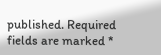published. Required fields are marked *